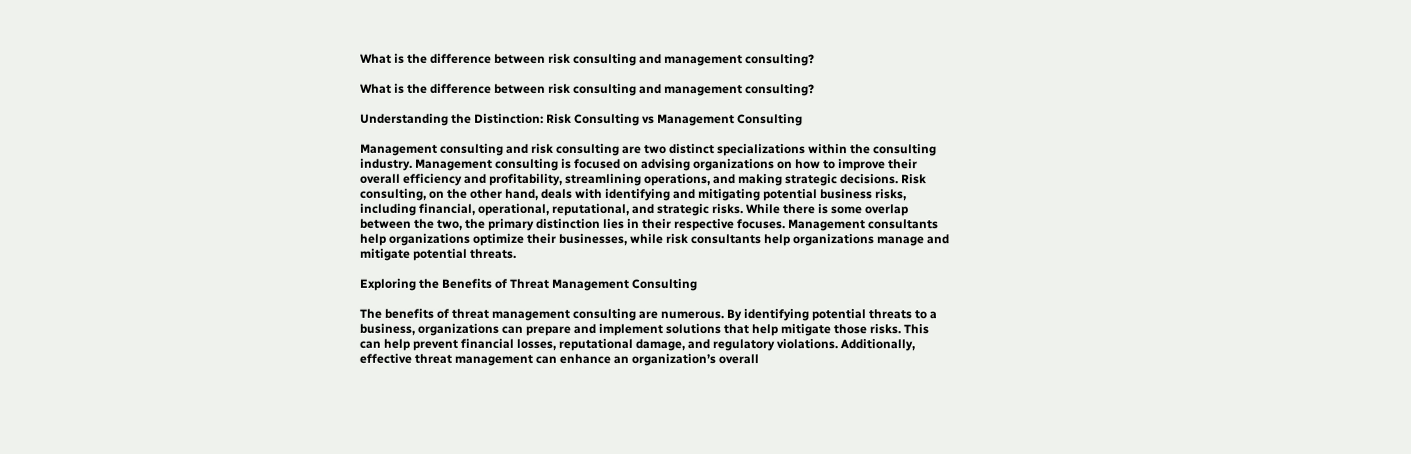What is the difference between risk consulting and management consulting?

What is the difference between risk consulting and management consulting?

Understanding the Distinction: Risk Consulting vs Management Consulting

Management consulting and risk consulting are two distinct specializations within the consulting industry. Management consulting is focused on advising organizations on how to improve their overall efficiency and profitability, streamlining operations, and making strategic decisions. Risk consulting, on the other hand, deals with identifying and mitigating potential business risks, including financial, operational, reputational, and strategic risks. While there is some overlap between the two, the primary distinction lies in their respective focuses. Management consultants help organizations optimize their businesses, while risk consultants help organizations manage and mitigate potential threats.

Exploring the Benefits of Threat Management Consulting

The benefits of threat management consulting are numerous. By identifying potential threats to a business, organizations can prepare and implement solutions that help mitigate those risks. This can help prevent financial losses, reputational damage, and regulatory violations. Additionally, effective threat management can enhance an organization’s overall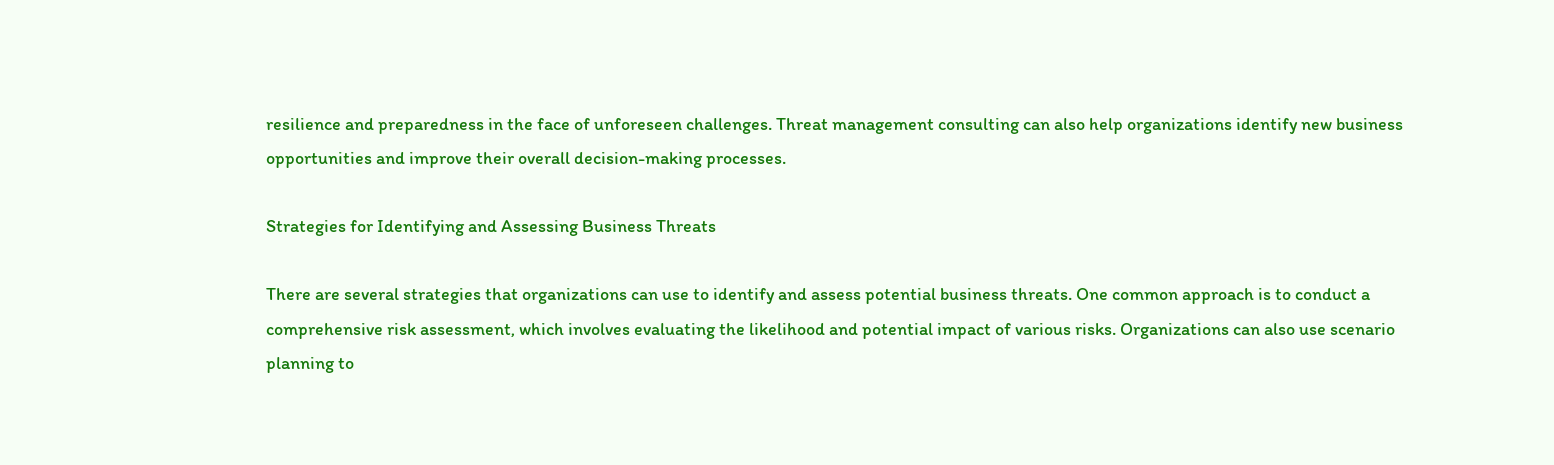resilience and preparedness in the face of unforeseen challenges. Threat management consulting can also help organizations identify new business opportunities and improve their overall decision-making processes.

Strategies for Identifying and Assessing Business Threats

There are several strategies that organizations can use to identify and assess potential business threats. One common approach is to conduct a comprehensive risk assessment, which involves evaluating the likelihood and potential impact of various risks. Organizations can also use scenario planning to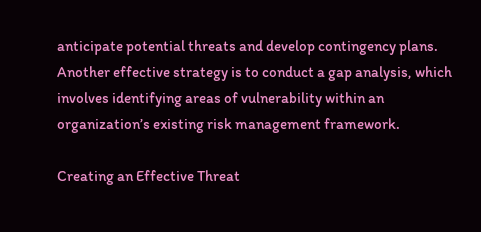anticipate potential threats and develop contingency plans. Another effective strategy is to conduct a gap analysis, which involves identifying areas of vulnerability within an organization’s existing risk management framework.

Creating an Effective Threat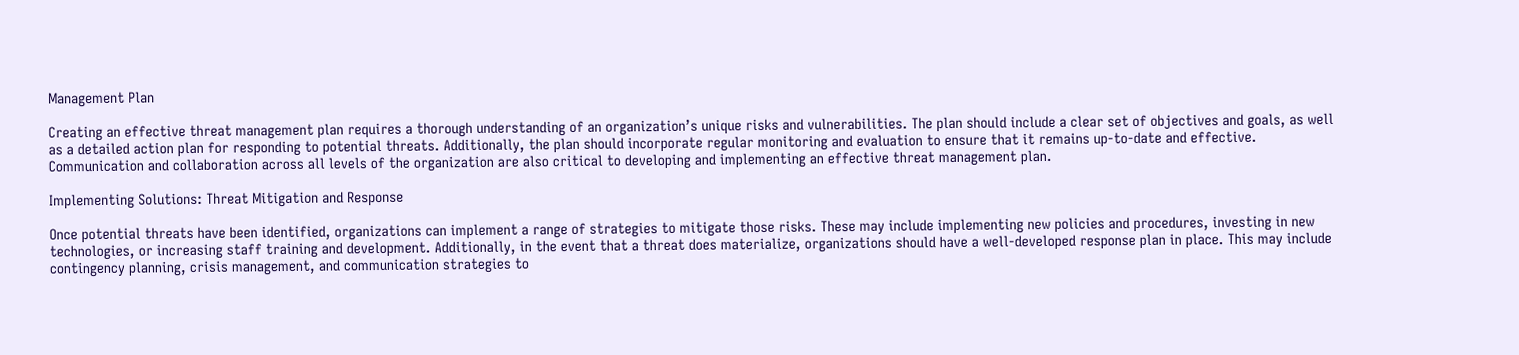Management Plan

Creating an effective threat management plan requires a thorough understanding of an organization’s unique risks and vulnerabilities. The plan should include a clear set of objectives and goals, as well as a detailed action plan for responding to potential threats. Additionally, the plan should incorporate regular monitoring and evaluation to ensure that it remains up-to-date and effective. Communication and collaboration across all levels of the organization are also critical to developing and implementing an effective threat management plan.

Implementing Solutions: Threat Mitigation and Response

Once potential threats have been identified, organizations can implement a range of strategies to mitigate those risks. These may include implementing new policies and procedures, investing in new technologies, or increasing staff training and development. Additionally, in the event that a threat does materialize, organizations should have a well-developed response plan in place. This may include contingency planning, crisis management, and communication strategies to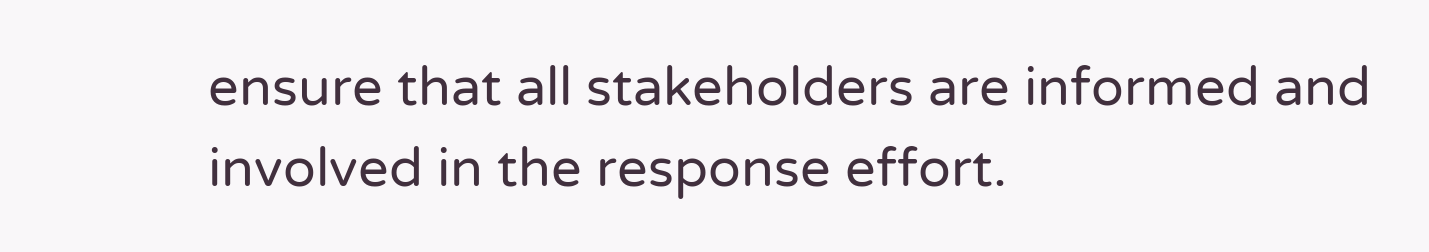ensure that all stakeholders are informed and involved in the response effort.